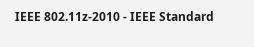IEEE 802.11z-2010 - IEEE Standard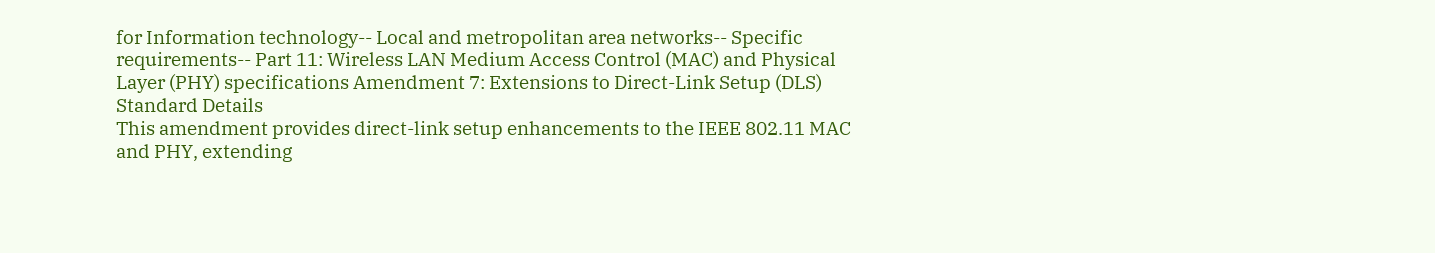for Information technology-- Local and metropolitan area networks-- Specific requirements-- Part 11: Wireless LAN Medium Access Control (MAC) and Physical Layer (PHY) specifications Amendment 7: Extensions to Direct-Link Setup (DLS)
Standard Details
This amendment provides direct-link setup enhancements to the IEEE 802.11 MAC and PHY, extending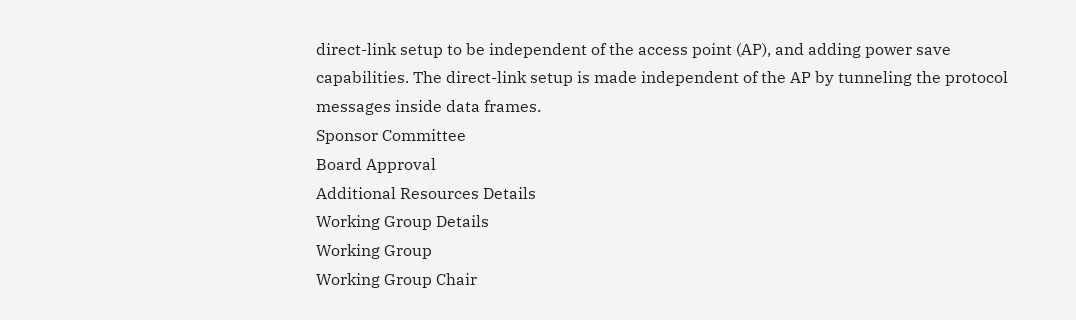direct-link setup to be independent of the access point (AP), and adding power save capabilities. The direct-link setup is made independent of the AP by tunneling the protocol messages inside data frames.
Sponsor Committee
Board Approval
Additional Resources Details
Working Group Details
Working Group
Working Group Chair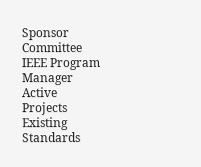Sponsor Committee
IEEE Program Manager
Active Projects
Existing Standards